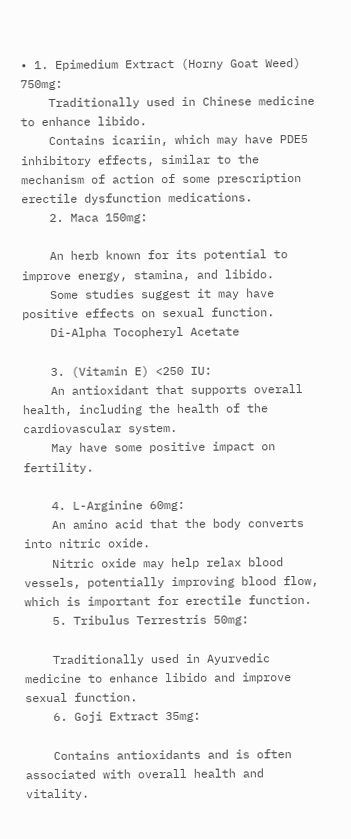• 1. Epimedium Extract (Horny Goat Weed) 750mg:
    Traditionally used in Chinese medicine to enhance libido.
    Contains icariin, which may have PDE5 inhibitory effects, similar to the mechanism of action of some prescription erectile dysfunction medications.
    2. Maca 150mg:

    An herb known for its potential to improve energy, stamina, and libido.
    Some studies suggest it may have positive effects on sexual function.
    Di-Alpha Tocopheryl Acetate

    3. (Vitamin E) <250 IU:
    An antioxidant that supports overall health, including the health of the cardiovascular system.
    May have some positive impact on fertility.

    4. L-Arginine 60mg:
    An amino acid that the body converts into nitric oxide.
    Nitric oxide may help relax blood vessels, potentially improving blood flow, which is important for erectile function.
    5. Tribulus Terrestris 50mg:

    Traditionally used in Ayurvedic medicine to enhance libido and improve sexual function.
    6. Goji Extract 35mg:

    Contains antioxidants and is often associated with overall health and vitality.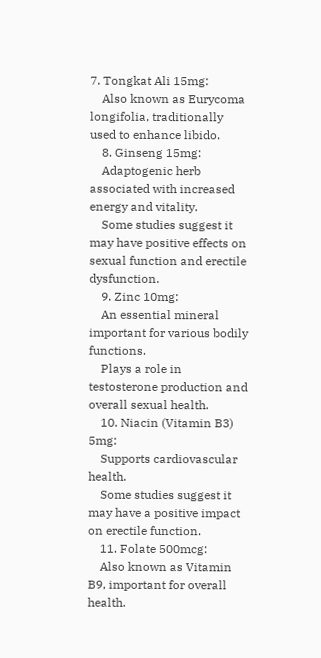7. Tongkat Ali 15mg:
    Also known as Eurycoma longifolia, traditionally used to enhance libido.
    8. Ginseng 15mg:
    Adaptogenic herb associated with increased energy and vitality.
    Some studies suggest it may have positive effects on sexual function and erectile dysfunction.
    9. Zinc 10mg:
    An essential mineral important for various bodily functions.
    Plays a role in testosterone production and overall sexual health.
    10. Niacin (Vitamin B3) 5mg:
    Supports cardiovascular health.
    Some studies suggest it may have a positive impact on erectile function.
    11. Folate 500mcg:
    Also known as Vitamin B9, important for overall health.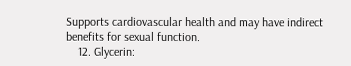Supports cardiovascular health and may have indirect benefits for sexual function.
    12. Glycerin: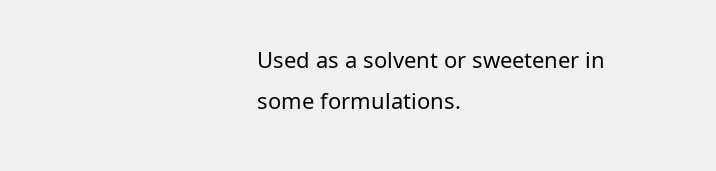Used as a solvent or sweetener in some formulations.